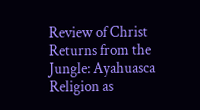Review of Christ Returns from the Jungle: Ayahuasca Religion as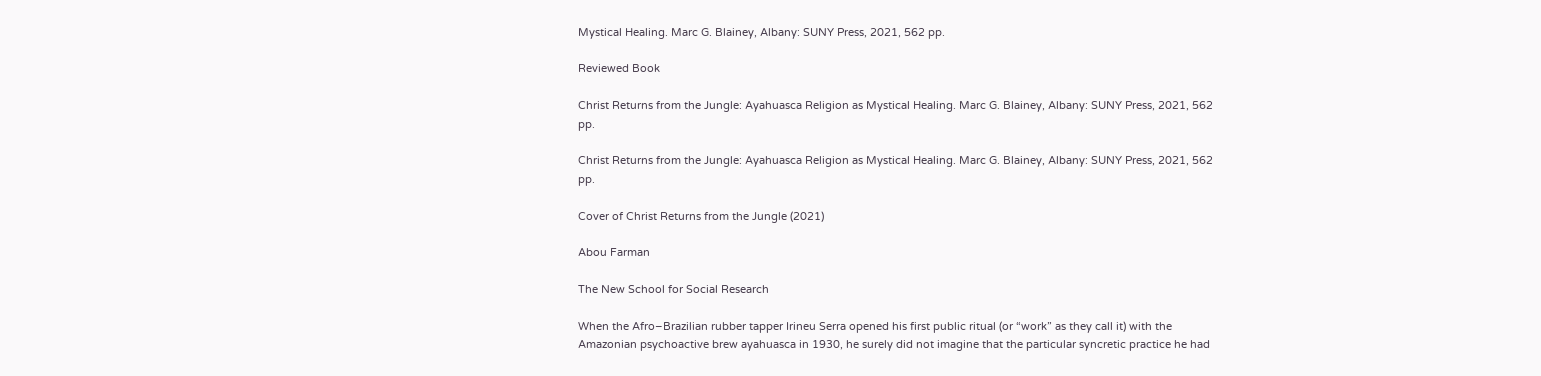Mystical Healing. Marc G. Blainey, Albany: SUNY Press, 2021, 562 pp.

Reviewed Book

Christ Returns from the Jungle: Ayahuasca Religion as Mystical Healing. Marc G. Blainey, Albany: SUNY Press, 2021, 562 pp.

Christ Returns from the Jungle: Ayahuasca Religion as Mystical Healing. Marc G. Blainey, Albany: SUNY Press, 2021, 562 pp.

Cover of Christ Returns from the Jungle (2021)

Abou Farman

The New School for Social Research

When the Afro–Brazilian rubber tapper Irineu Serra opened his first public ritual (or “work” as they call it) with the Amazonian psychoactive brew ayahuasca in 1930, he surely did not imagine that the particular syncretic practice he had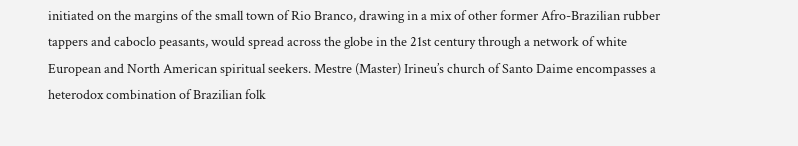initiated on the margins of the small town of Rio Branco, drawing in a mix of other former Afro-Brazilian rubber tappers and caboclo peasants, would spread across the globe in the 21st century through a network of white European and North American spiritual seekers. Mestre (Master) Irineu’s church of Santo Daime encompasses a heterodox combination of Brazilian folk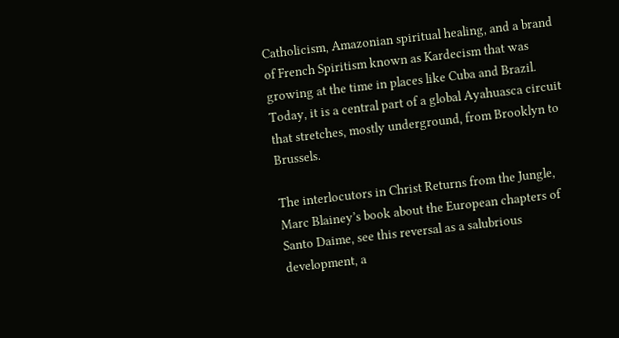Catholicism, Amazonian spiritual healing, and a brand of French Spiritism known as Kardecism that was growing at the time in places like Cuba and Brazil. Today, it is a central part of a global Ayahuasca circuit that stretches, mostly underground, from Brooklyn to Brussels.

The interlocutors in Christ Returns from the Jungle, Marc Blainey’s book about the European chapters of Santo Daime, see this reversal as a salubrious development, a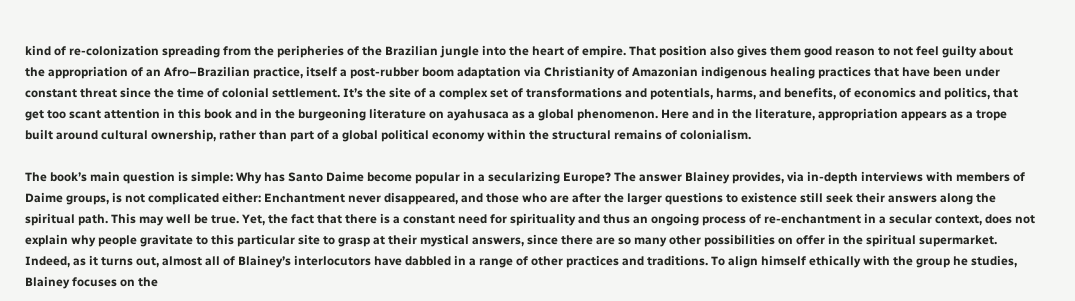kind of re-colonization spreading from the peripheries of the Brazilian jungle into the heart of empire. That position also gives them good reason to not feel guilty about the appropriation of an Afro–Brazilian practice, itself a post-rubber boom adaptation via Christianity of Amazonian indigenous healing practices that have been under constant threat since the time of colonial settlement. It’s the site of a complex set of transformations and potentials, harms, and benefits, of economics and politics, that get too scant attention in this book and in the burgeoning literature on ayahusaca as a global phenomenon. Here and in the literature, appropriation appears as a trope built around cultural ownership, rather than part of a global political economy within the structural remains of colonialism.

The book’s main question is simple: Why has Santo Daime become popular in a secularizing Europe? The answer Blainey provides, via in-depth interviews with members of Daime groups, is not complicated either: Enchantment never disappeared, and those who are after the larger questions to existence still seek their answers along the spiritual path. This may well be true. Yet, the fact that there is a constant need for spirituality and thus an ongoing process of re-enchantment in a secular context, does not explain why people gravitate to this particular site to grasp at their mystical answers, since there are so many other possibilities on offer in the spiritual supermarket. Indeed, as it turns out, almost all of Blainey’s interlocutors have dabbled in a range of other practices and traditions. To align himself ethically with the group he studies, Blainey focuses on the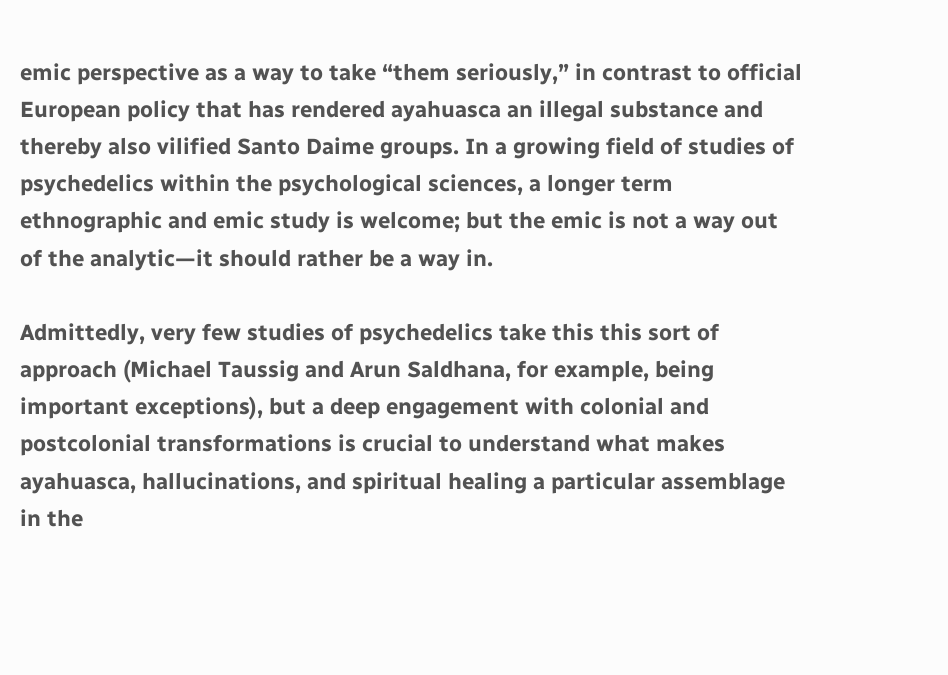emic perspective as a way to take “them seriously,” in contrast to official European policy that has rendered ayahuasca an illegal substance and thereby also vilified Santo Daime groups. In a growing field of studies of psychedelics within the psychological sciences, a longer term ethnographic and emic study is welcome; but the emic is not a way out of the analytic—it should rather be a way in.

Admittedly, very few studies of psychedelics take this this sort of approach (Michael Taussig and Arun Saldhana, for example, being important exceptions), but a deep engagement with colonial and postcolonial transformations is crucial to understand what makes ayahuasca, hallucinations, and spiritual healing a particular assemblage in the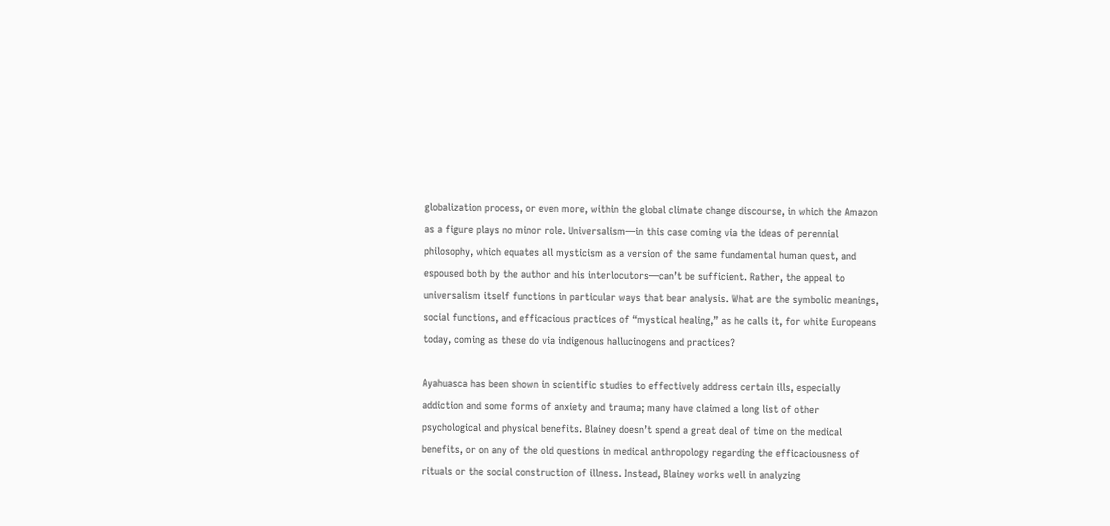globalization process, or even more, within the global climate change discourse, in which the Amazon as a figure plays no minor role. Universalism—in this case coming via the ideas of perennial philosophy, which equates all mysticism as a version of the same fundamental human quest, and espoused both by the author and his interlocutors—can’t be sufficient. Rather, the appeal to universalism itself functions in particular ways that bear analysis. What are the symbolic meanings, social functions, and efficacious practices of “mystical healing,” as he calls it, for white Europeans today, coming as these do via indigenous hallucinogens and practices?

Ayahuasca has been shown in scientific studies to effectively address certain ills, especially addiction and some forms of anxiety and trauma; many have claimed a long list of other psychological and physical benefits. Blainey doesn’t spend a great deal of time on the medical benefits, or on any of the old questions in medical anthropology regarding the efficaciousness of rituals or the social construction of illness. Instead, Blainey works well in analyzing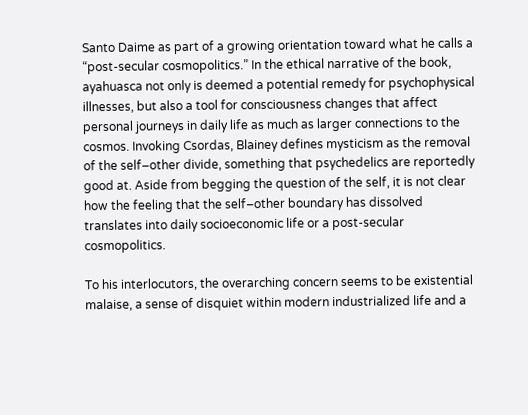Santo Daime as part of a growing orientation toward what he calls a “post-secular cosmopolitics.” In the ethical narrative of the book, ayahuasca not only is deemed a potential remedy for psychophysical illnesses, but also a tool for consciousness changes that affect personal journeys in daily life as much as larger connections to the cosmos. Invoking Csordas, Blainey defines mysticism as the removal of the self–other divide, something that psychedelics are reportedly good at. Aside from begging the question of the self, it is not clear how the feeling that the self–other boundary has dissolved translates into daily socioeconomic life or a post-secular cosmopolitics.

To his interlocutors, the overarching concern seems to be existential malaise, a sense of disquiet within modern industrialized life and a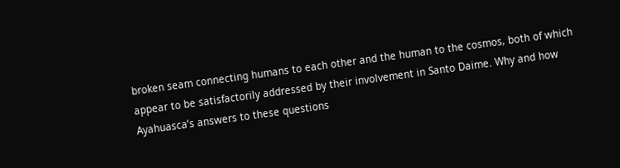broken seam connecting humans to each other and the human to the cosmos, both of which appear to be satisfactorily addressed by their involvement in Santo Daime. Why and how Ayahuasca’s answers to these questions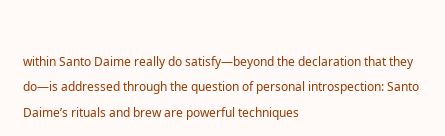within Santo Daime really do satisfy—beyond the declaration that they do—is addressed through the question of personal introspection: Santo Daime’s rituals and brew are powerful techniques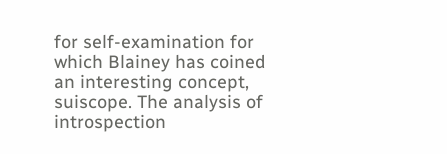for self-examination for which Blainey has coined an interesting concept, suiscope. The analysis of introspection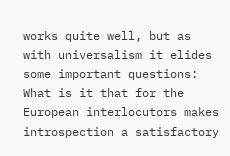works quite well, but as with universalism it elides some important questions: What is it that for the European interlocutors makes introspection a satisfactory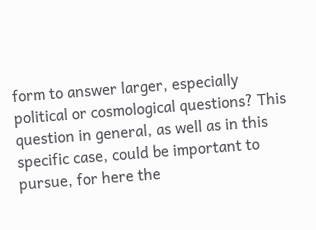form to answer larger, especially political or cosmological questions? This question in general, as well as in this specific case, could be important to pursue, for here the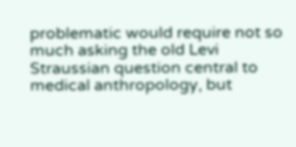problematic would require not so much asking the old Levi Straussian question central to medical anthropology, but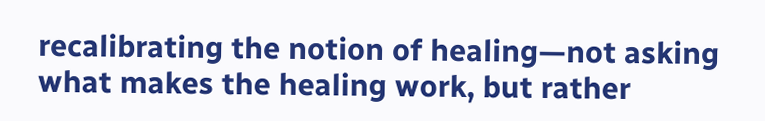recalibrating the notion of healing—not asking what makes the healing work, but rather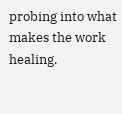probing into what makes the work healing.